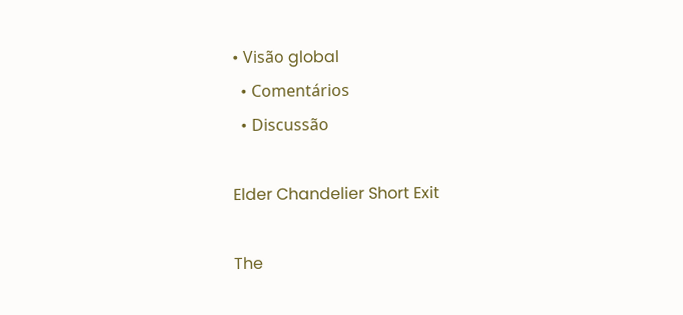• Visão global
  • Comentários
  • Discussão

Elder Chandelier Short Exit

The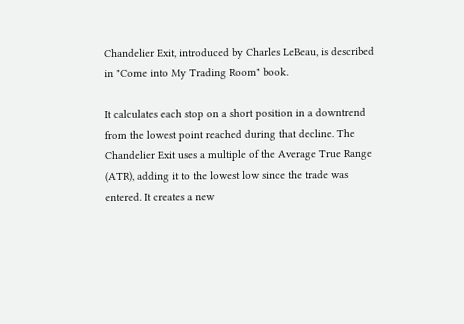Chandelier Exit, introduced by Charles LeBeau, is described in "Come into My Trading Room" book.

It calculates each stop on a short position in a downtrend from the lowest point reached during that decline. The Chandelier Exit uses a multiple of the Average True Range (ATR), adding it to the lowest low since the trade was entered. It creates a new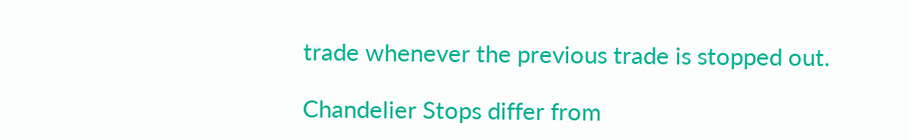trade whenever the previous trade is stopped out.

Chandelier Stops differ from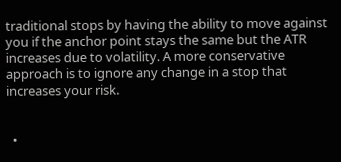traditional stops by having the ability to move against you if the anchor point stays the same but the ATR increases due to volatility. A more conservative approach is to ignore any change in a stop that increases your risk.


  •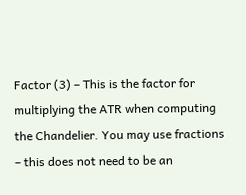Factor (3) – This is the factor for multiplying the ATR when computing the Chandelier. You may use fractions – this does not need to be an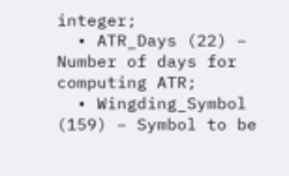integer;
  • ATR_Days (22) – Number of days for computing ATR;
  • Wingding_Symbol (159) – Symbol to be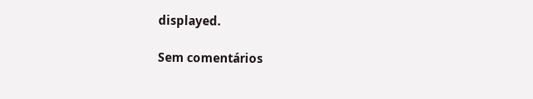displayed.

Sem comentários